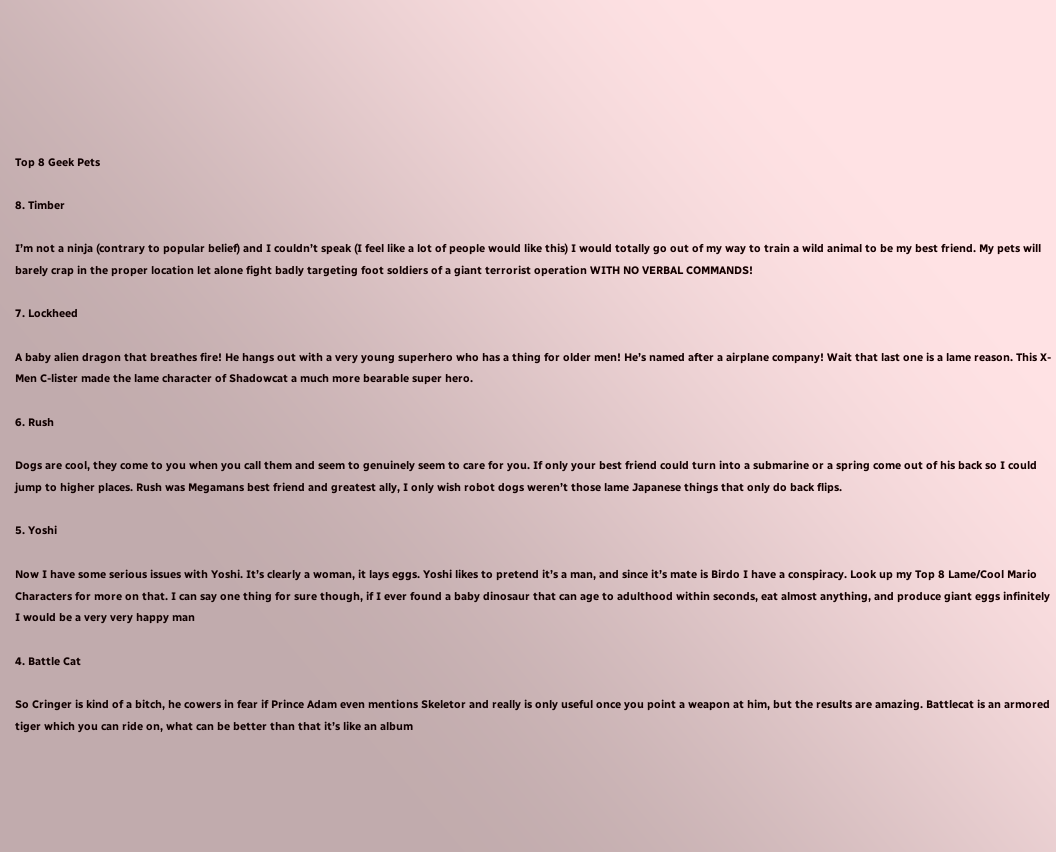Top 8 Geek Pets

8. Timber

I’m not a ninja (contrary to popular belief) and I couldn’t speak (I feel like a lot of people would like this) I would totally go out of my way to train a wild animal to be my best friend. My pets will barely crap in the proper location let alone fight badly targeting foot soldiers of a giant terrorist operation WITH NO VERBAL COMMANDS!

7. Lockheed

A baby alien dragon that breathes fire! He hangs out with a very young superhero who has a thing for older men! He’s named after a airplane company! Wait that last one is a lame reason. This X-Men C-lister made the lame character of Shadowcat a much more bearable super hero.

6. Rush

Dogs are cool, they come to you when you call them and seem to genuinely seem to care for you. If only your best friend could turn into a submarine or a spring come out of his back so I could jump to higher places. Rush was Megamans best friend and greatest ally, I only wish robot dogs weren’t those lame Japanese things that only do back flips.

5. Yoshi

Now I have some serious issues with Yoshi. It’s clearly a woman, it lays eggs. Yoshi likes to pretend it’s a man, and since it’s mate is Birdo I have a conspiracy. Look up my Top 8 Lame/Cool Mario Characters for more on that. I can say one thing for sure though, if I ever found a baby dinosaur that can age to adulthood within seconds, eat almost anything, and produce giant eggs infinitely I would be a very very happy man

4. Battle Cat

So Cringer is kind of a bitch, he cowers in fear if Prince Adam even mentions Skeletor and really is only useful once you point a weapon at him, but the results are amazing. Battlecat is an armored tiger which you can ride on, what can be better than that it’s like an album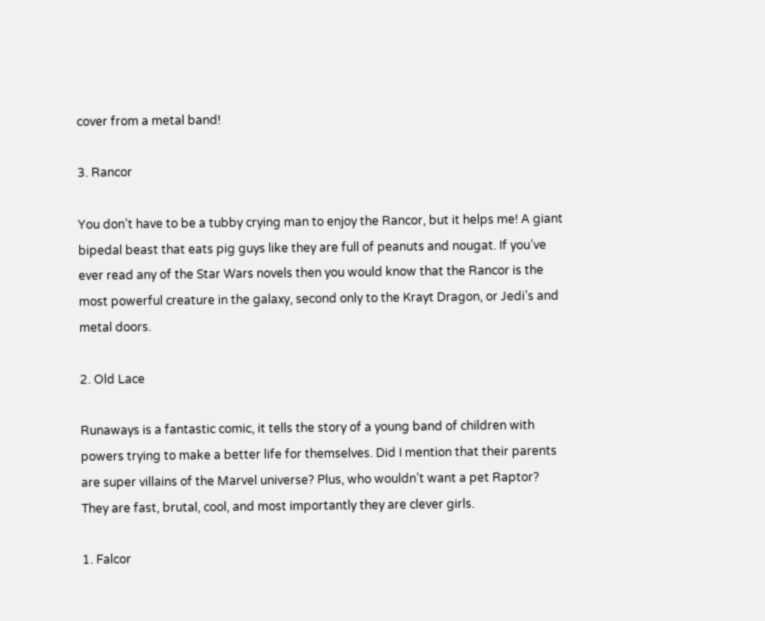cover from a metal band!

3. Rancor

You don’t have to be a tubby crying man to enjoy the Rancor, but it helps me! A giant bipedal beast that eats pig guys like they are full of peanuts and nougat. If you’ve ever read any of the Star Wars novels then you would know that the Rancor is the most powerful creature in the galaxy, second only to the Krayt Dragon, or Jedi’s and metal doors.

2. Old Lace

Runaways is a fantastic comic, it tells the story of a young band of children with powers trying to make a better life for themselves. Did I mention that their parents are super villains of the Marvel universe? Plus, who wouldn’t want a pet Raptor? They are fast, brutal, cool, and most importantly they are clever girls.

1. Falcor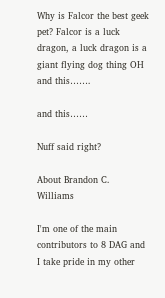Why is Falcor the best geek pet? Falcor is a luck dragon, a luck dragon is a giant flying dog thing OH and this…….

and this……

Nuff said right?

About Brandon C. Williams

I'm one of the main contributors to 8 DAG and I take pride in my other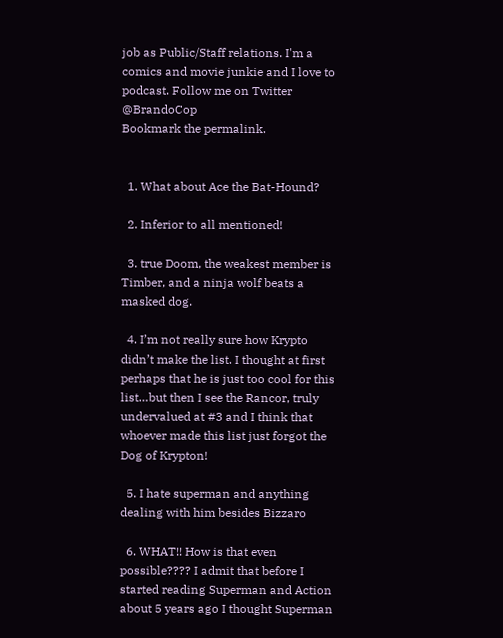job as Public/Staff relations. I'm a comics and movie junkie and I love to podcast. Follow me on Twitter @BrandoCop
Bookmark the permalink.


  1. What about Ace the Bat-Hound?

  2. Inferior to all mentioned!

  3. true Doom, the weakest member is Timber, and a ninja wolf beats a masked dog.

  4. I’m not really sure how Krypto didn’t make the list. I thought at first perhaps that he is just too cool for this list…but then I see the Rancor, truly undervalued at #3 and I think that whoever made this list just forgot the Dog of Krypton!

  5. I hate superman and anything dealing with him besides Bizzaro

  6. WHAT!! How is that even possible???? I admit that before I started reading Superman and Action about 5 years ago I thought Superman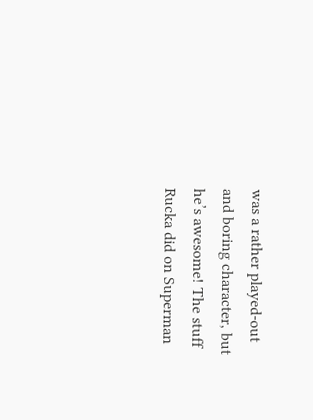was a rather played-out and boring character, but he’s awesome! The stuff Rucka did on Superman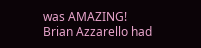was AMAZING! Brian Azzarello had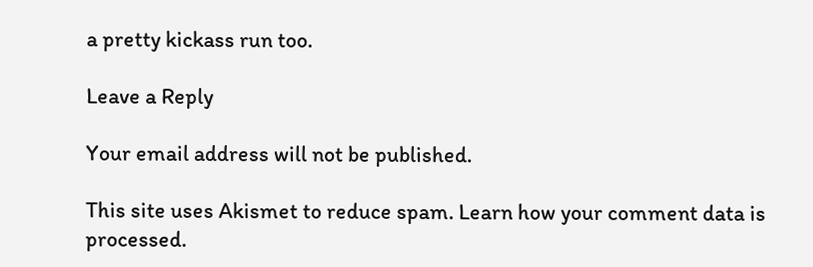a pretty kickass run too.

Leave a Reply

Your email address will not be published.

This site uses Akismet to reduce spam. Learn how your comment data is processed.